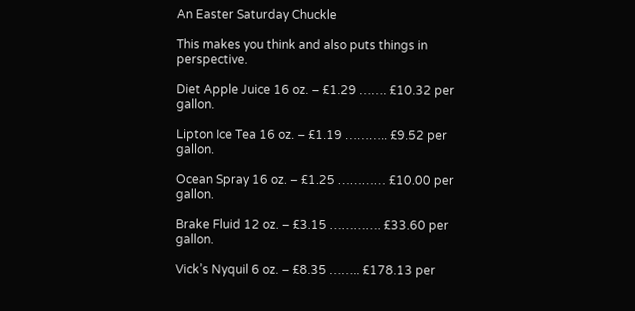An Easter Saturday Chuckle

This makes you think and also puts things in perspective.

Diet Apple Juice 16 oz. – £1.29 ……. £10.32 per gallon.

Lipton Ice Tea 16 oz. – £1.19 ……….. £9.52 per gallon.

Ocean Spray 16 oz. – £1.25 ………… £10.00 per gallon.

Brake Fluid 12 oz. – £3.15 …………. £33.60 per gallon.

Vick’s Nyquil 6 oz. – £8.35 …….. £178.13 per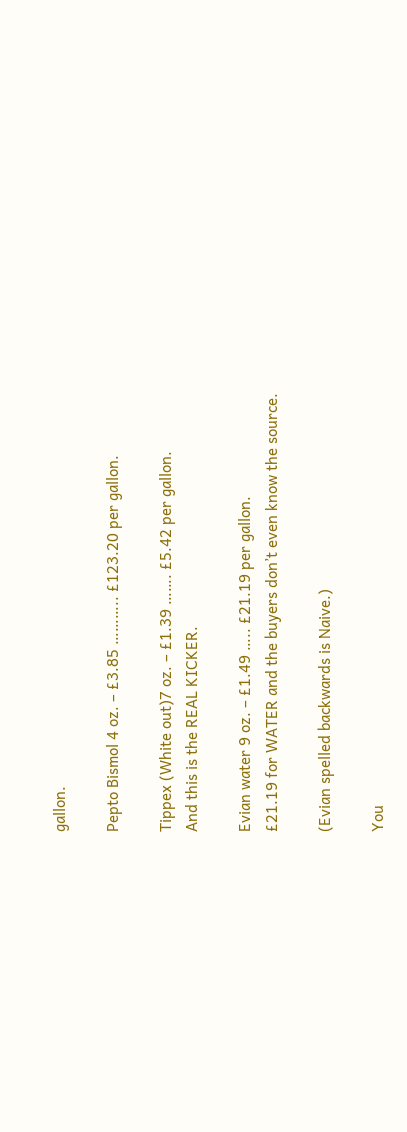gallon.

Pepto Bismol 4 oz. – £3.85 ……….. £123.20 per gallon.

Tippex (White out)7 oz. – £1.39 ……. £5.42 per gallon.
And this is the REAL KICKER.

Evian water 9 oz. – £1.49 ….. £21.19 per gallon.
£21.19 for WATER and the buyers don’t even know the source.

(Evian spelled backwards is Naive.)

You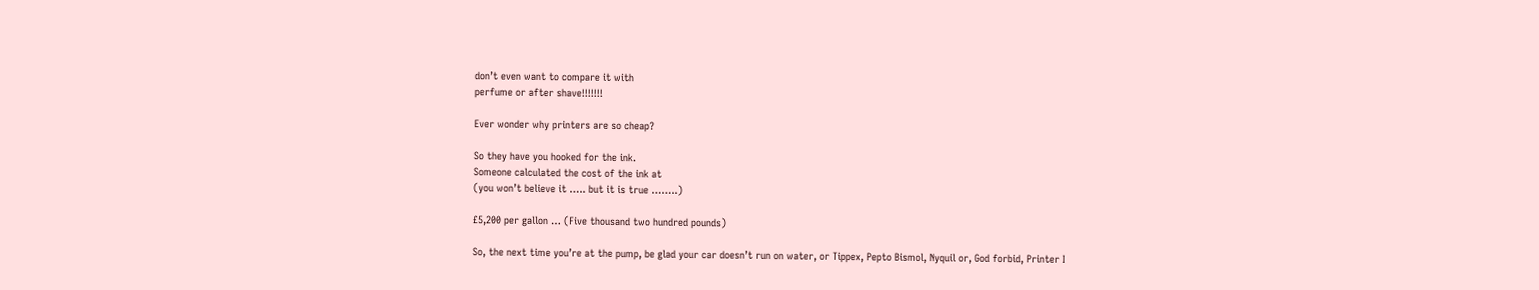don’t even want to compare it with
perfume or after shave!!!!!!!

Ever wonder why printers are so cheap?

So they have you hooked for the ink.
Someone calculated the cost of the ink at
(you won’t believe it ….. but it is true ……..)

£5,200 per gallon … (Five thousand two hundred pounds)

So, the next time you’re at the pump, be glad your car doesn’t run on water, or Tippex, Pepto Bismol, Nyquil or, God forbid, Printer I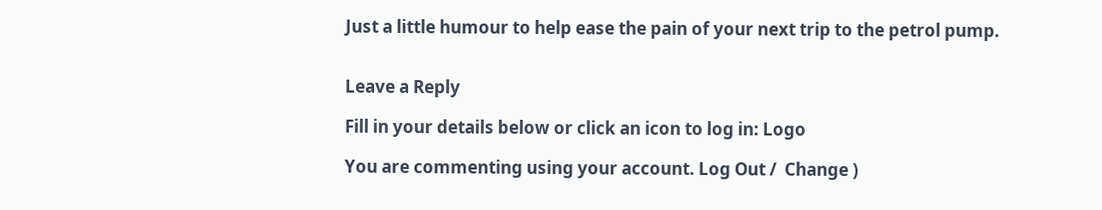Just a little humour to help ease the pain of your next trip to the petrol pump.


Leave a Reply

Fill in your details below or click an icon to log in: Logo

You are commenting using your account. Log Out /  Change )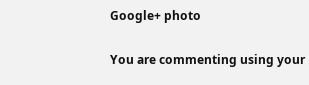Google+ photo

You are commenting using your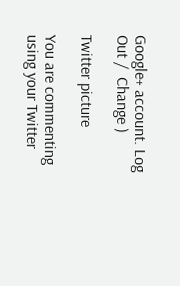Google+ account. Log Out /  Change )

Twitter picture

You are commenting using your Twitter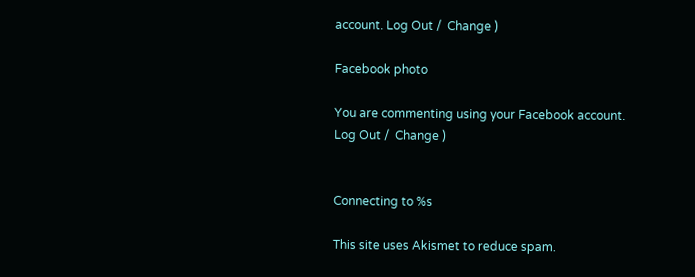account. Log Out /  Change )

Facebook photo

You are commenting using your Facebook account. Log Out /  Change )


Connecting to %s

This site uses Akismet to reduce spam.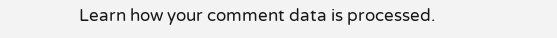Learn how your comment data is processed.